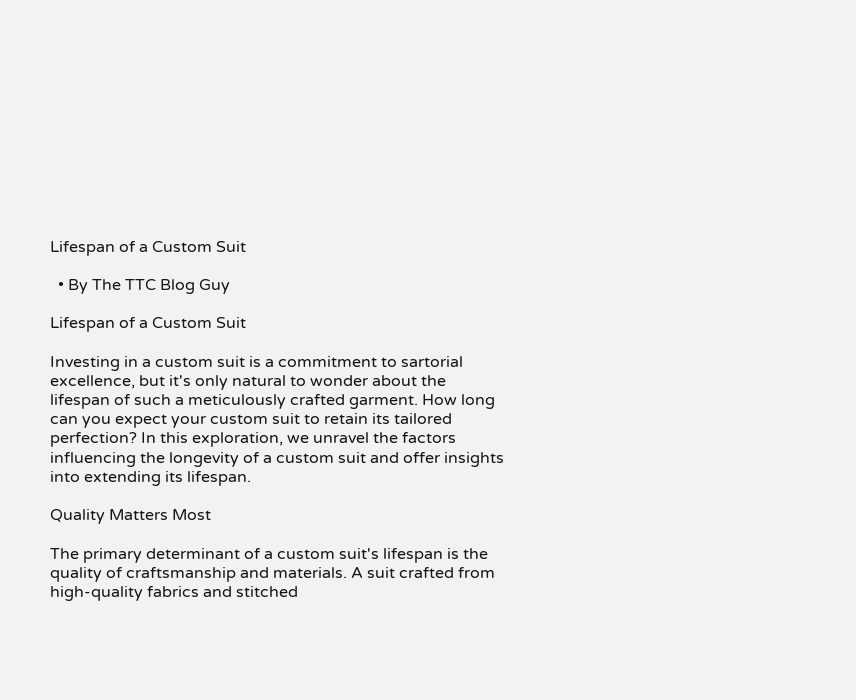Lifespan of a Custom Suit

  • By The TTC Blog Guy

Lifespan of a Custom Suit

Investing in a custom suit is a commitment to sartorial excellence, but it's only natural to wonder about the lifespan of such a meticulously crafted garment. How long can you expect your custom suit to retain its tailored perfection? In this exploration, we unravel the factors influencing the longevity of a custom suit and offer insights into extending its lifespan.

Quality Matters Most

The primary determinant of a custom suit's lifespan is the quality of craftsmanship and materials. A suit crafted from high-quality fabrics and stitched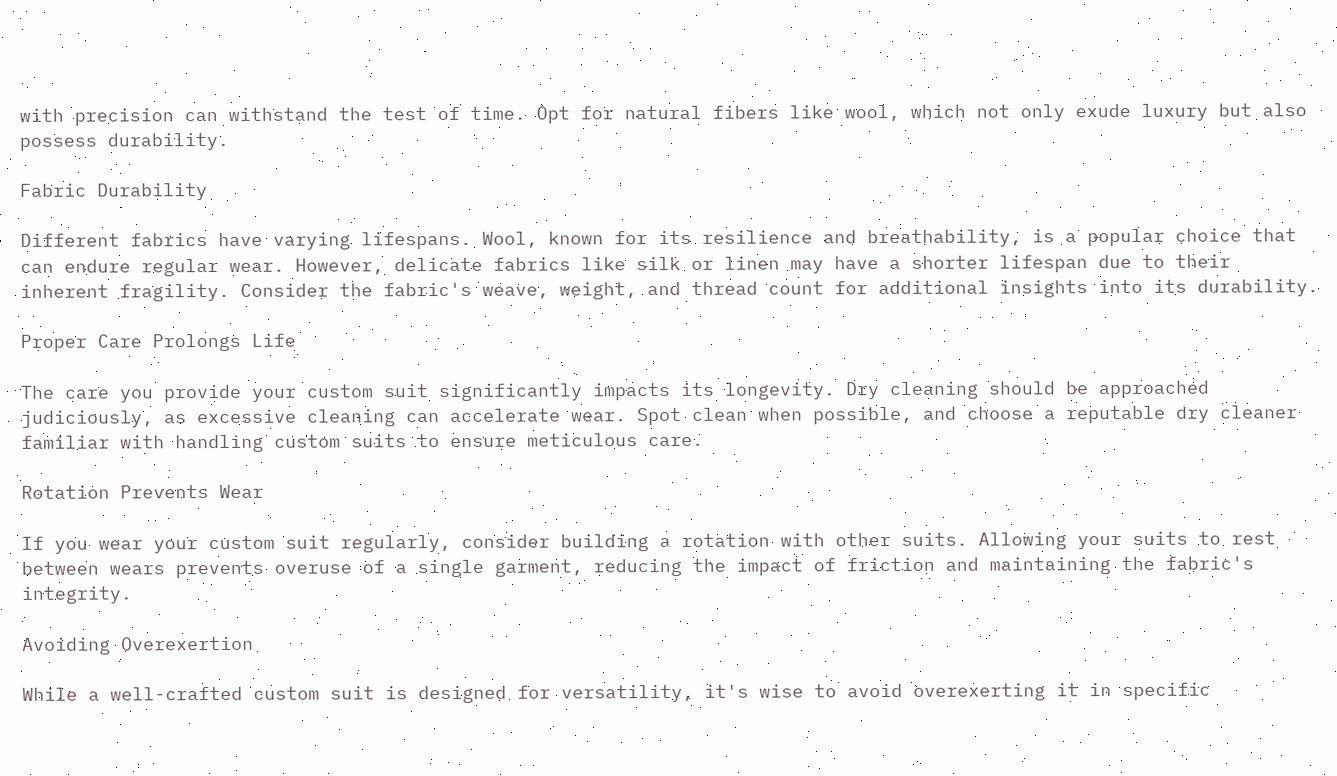with precision can withstand the test of time. Opt for natural fibers like wool, which not only exude luxury but also possess durability.

Fabric Durability

Different fabrics have varying lifespans. Wool, known for its resilience and breathability, is a popular choice that can endure regular wear. However, delicate fabrics like silk or linen may have a shorter lifespan due to their inherent fragility. Consider the fabric's weave, weight, and thread count for additional insights into its durability.

Proper Care Prolongs Life

The care you provide your custom suit significantly impacts its longevity. Dry cleaning should be approached judiciously, as excessive cleaning can accelerate wear. Spot clean when possible, and choose a reputable dry cleaner familiar with handling custom suits to ensure meticulous care.

Rotation Prevents Wear

If you wear your custom suit regularly, consider building a rotation with other suits. Allowing your suits to rest between wears prevents overuse of a single garment, reducing the impact of friction and maintaining the fabric's integrity.

Avoiding Overexertion

While a well-crafted custom suit is designed for versatility, it's wise to avoid overexerting it in specific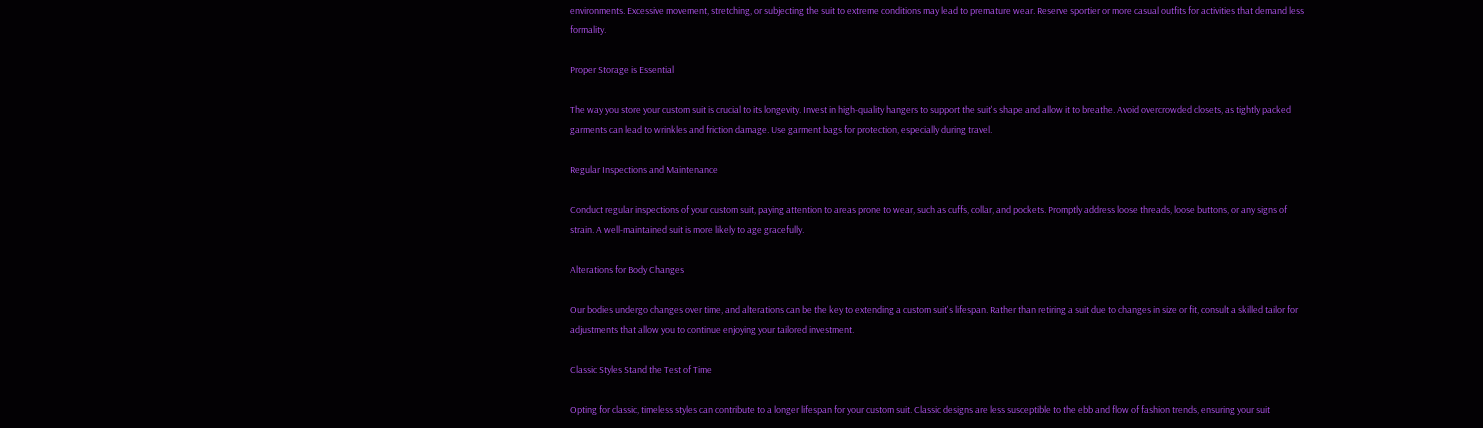environments. Excessive movement, stretching, or subjecting the suit to extreme conditions may lead to premature wear. Reserve sportier or more casual outfits for activities that demand less formality.

Proper Storage is Essential

The way you store your custom suit is crucial to its longevity. Invest in high-quality hangers to support the suit's shape and allow it to breathe. Avoid overcrowded closets, as tightly packed garments can lead to wrinkles and friction damage. Use garment bags for protection, especially during travel.

Regular Inspections and Maintenance

Conduct regular inspections of your custom suit, paying attention to areas prone to wear, such as cuffs, collar, and pockets. Promptly address loose threads, loose buttons, or any signs of strain. A well-maintained suit is more likely to age gracefully.

Alterations for Body Changes

Our bodies undergo changes over time, and alterations can be the key to extending a custom suit's lifespan. Rather than retiring a suit due to changes in size or fit, consult a skilled tailor for adjustments that allow you to continue enjoying your tailored investment.

Classic Styles Stand the Test of Time

Opting for classic, timeless styles can contribute to a longer lifespan for your custom suit. Classic designs are less susceptible to the ebb and flow of fashion trends, ensuring your suit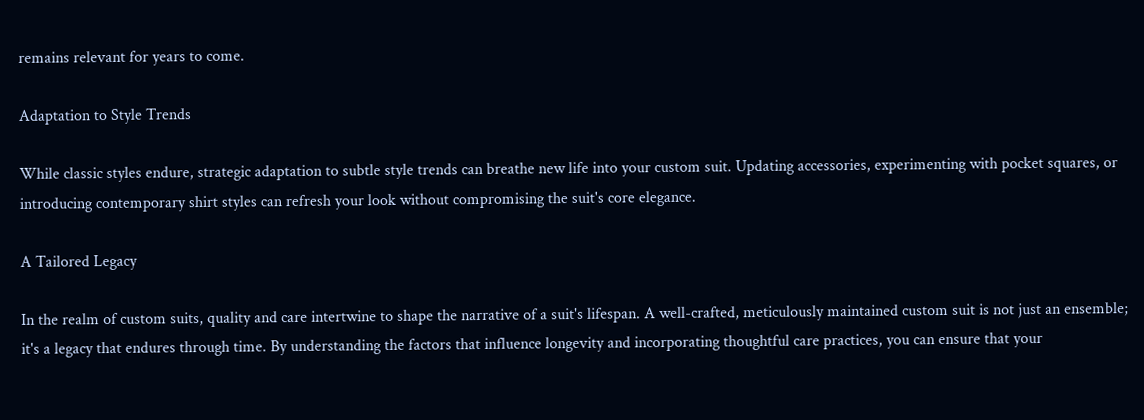remains relevant for years to come.

Adaptation to Style Trends

While classic styles endure, strategic adaptation to subtle style trends can breathe new life into your custom suit. Updating accessories, experimenting with pocket squares, or introducing contemporary shirt styles can refresh your look without compromising the suit's core elegance.

A Tailored Legacy

In the realm of custom suits, quality and care intertwine to shape the narrative of a suit's lifespan. A well-crafted, meticulously maintained custom suit is not just an ensemble; it's a legacy that endures through time. By understanding the factors that influence longevity and incorporating thoughtful care practices, you can ensure that your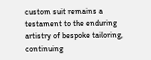custom suit remains a testament to the enduring artistry of bespoke tailoring, continuing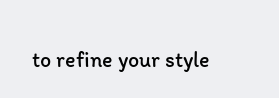to refine your style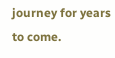journey for years to come.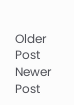Older Post Newer Post